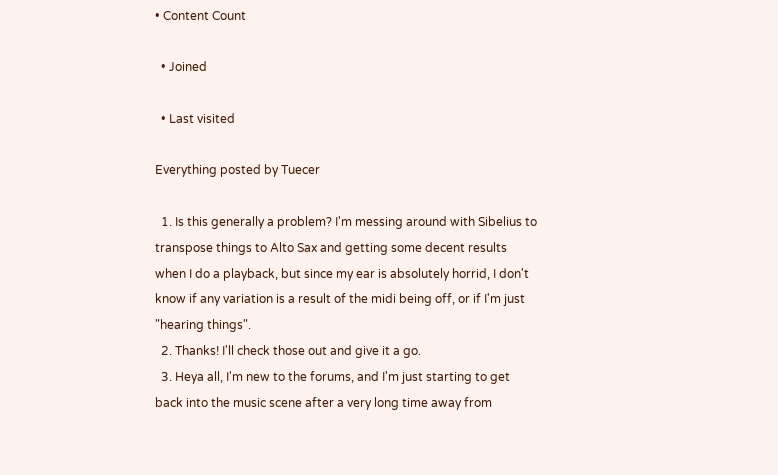• Content Count

  • Joined

  • Last visited

Everything posted by Tuecer

  1. Is this generally a problem? I'm messing around with Sibelius to transpose things to Alto Sax and getting some decent results when I do a playback, but since my ear is absolutely horrid, I don't know if any variation is a result of the midi being off, or if I'm just "hearing things".
  2. Thanks! I'll check those out and give it a go.
  3. Heya all, I'm new to the forums, and I'm just starting to get back into the music scene after a very long time away from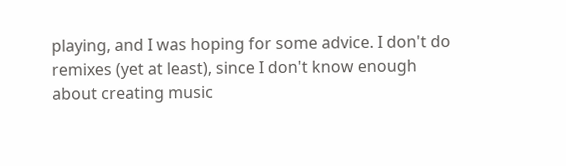playing, and I was hoping for some advice. I don't do remixes (yet at least), since I don't know enough about creating music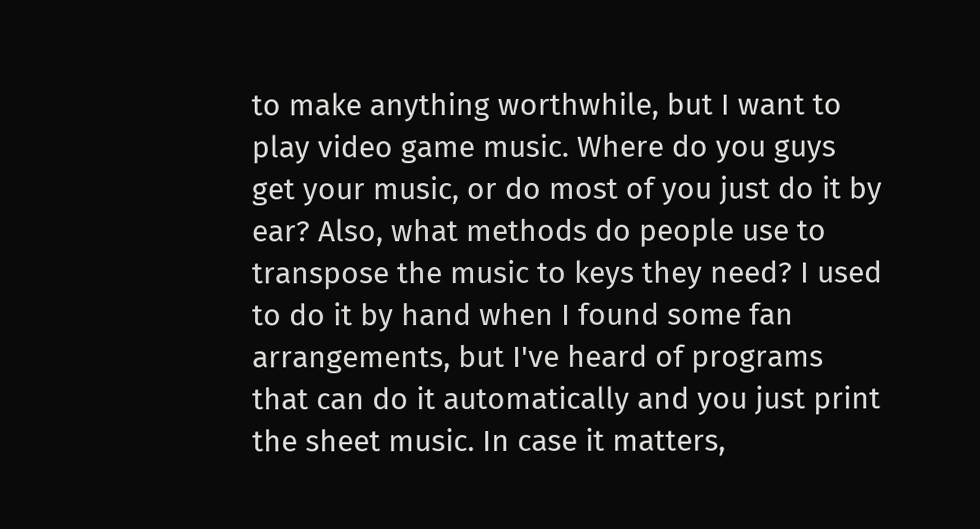to make anything worthwhile, but I want to play video game music. Where do you guys get your music, or do most of you just do it by ear? Also, what methods do people use to transpose the music to keys they need? I used to do it by hand when I found some fan arrangements, but I've heard of programs that can do it automatically and you just print the sheet music. In case it matters,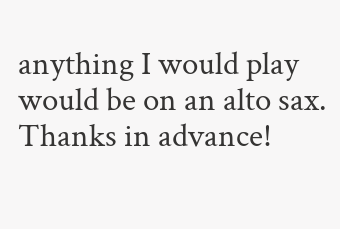anything I would play would be on an alto sax. Thanks in advance!